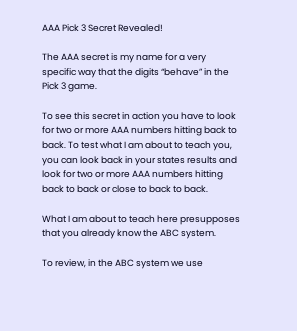AAA Pick 3 Secret Revealed!

The AAA secret is my name for a very specific way that the digits “behave” in the Pick 3 game.

To see this secret in action you have to look for two or more AAA numbers hitting back to back. To test what I am about to teach you, you can look back in your states results and look for two or more AAA numbers hitting back to back or close to back to back.

What I am about to teach here presupposes that you already know the ABC system.

To review, in the ABC system we use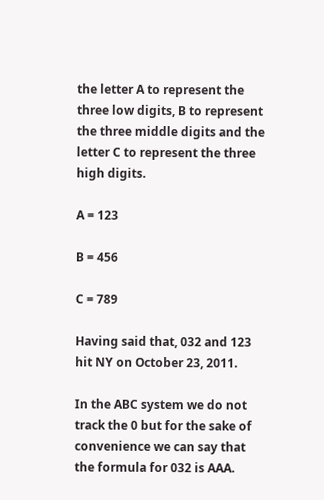the letter A to represent the three low digits, B to represent the three middle digits and the letter C to represent the three high digits.

A = 123

B = 456

C = 789

Having said that, 032 and 123 hit NY on October 23, 2011.

In the ABC system we do not track the 0 but for the sake of convenience we can say that the formula for 032 is AAA.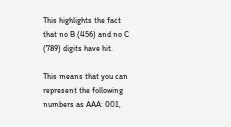This highlights the fact that no B (456) and no C (789) digits have hit.

This means that you can represent the following numbers as AAA: 001,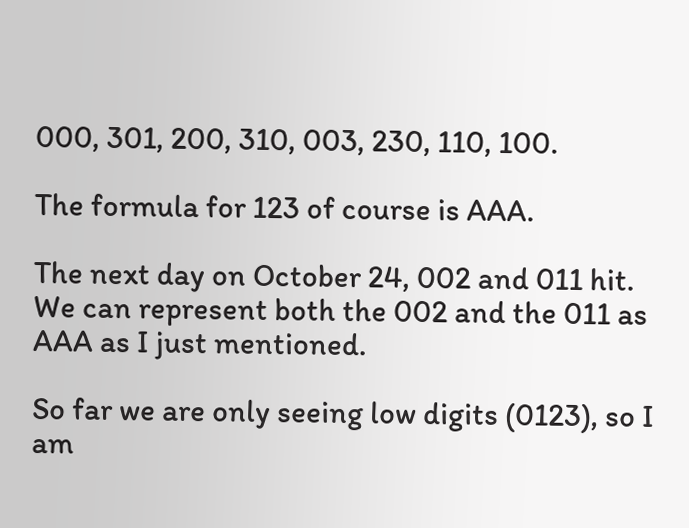000, 301, 200, 310, 003, 230, 110, 100.

The formula for 123 of course is AAA.

The next day on October 24, 002 and 011 hit. We can represent both the 002 and the 011 as AAA as I just mentioned.

So far we are only seeing low digits (0123), so I am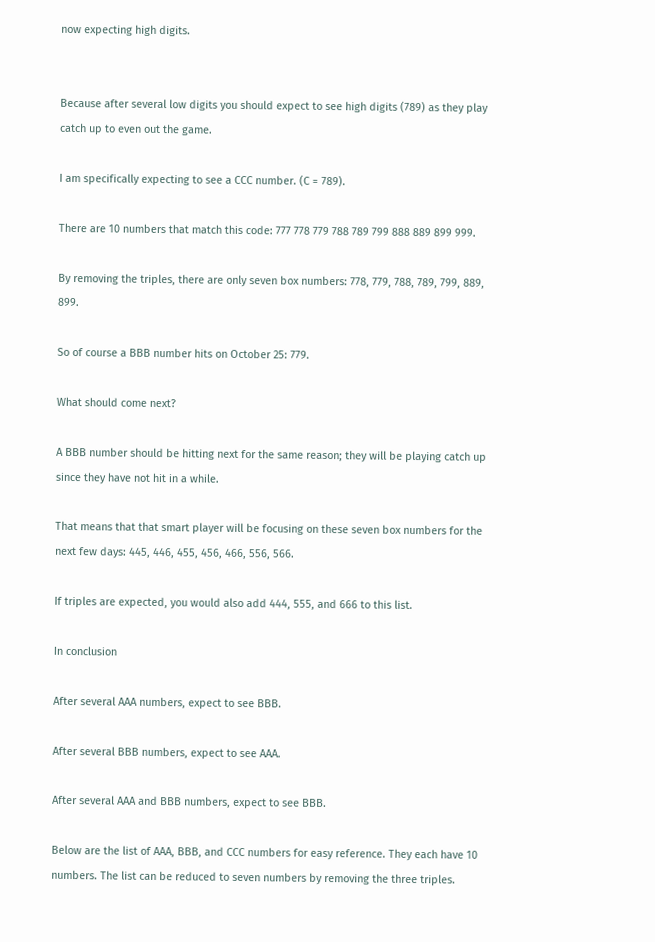now expecting high digits.


Because after several low digits you should expect to see high digits (789) as they play catch up to even out the game.

I am specifically expecting to see a CCC number. (C = 789).

There are 10 numbers that match this code: 777 778 779 788 789 799 888 889 899 999.

By removing the triples, there are only seven box numbers: 778, 779, 788, 789, 799, 889, 899.

So of course a BBB number hits on October 25: 779.

What should come next?

A BBB number should be hitting next for the same reason; they will be playing catch up since they have not hit in a while.

That means that that smart player will be focusing on these seven box numbers for the next few days: 445, 446, 455, 456, 466, 556, 566.

If triples are expected, you would also add 444, 555, and 666 to this list.

In conclusion

After several AAA numbers, expect to see BBB.

After several BBB numbers, expect to see AAA.

After several AAA and BBB numbers, expect to see BBB.

Below are the list of AAA, BBB, and CCC numbers for easy reference. They each have 10 numbers. The list can be reduced to seven numbers by removing the three triples.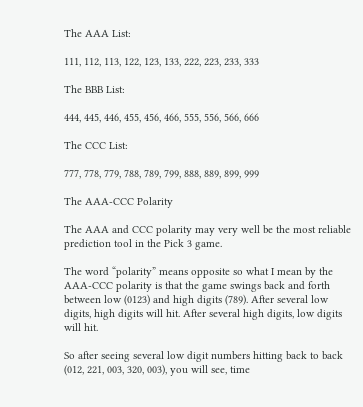The AAA List:

111, 112, 113, 122, 123, 133, 222, 223, 233, 333

The BBB List:

444, 445, 446, 455, 456, 466, 555, 556, 566, 666

The CCC List:

777, 778, 779, 788, 789, 799, 888, 889, 899, 999

The AAA-CCC Polarity

The AAA and CCC polarity may very well be the most reliable prediction tool in the Pick 3 game.

The word “polarity” means opposite so what I mean by the AAA-CCC polarity is that the game swings back and forth between low (0123) and high digits (789). After several low digits, high digits will hit. After several high digits, low digits will hit.

So after seeing several low digit numbers hitting back to back (012, 221, 003, 320, 003), you will see, time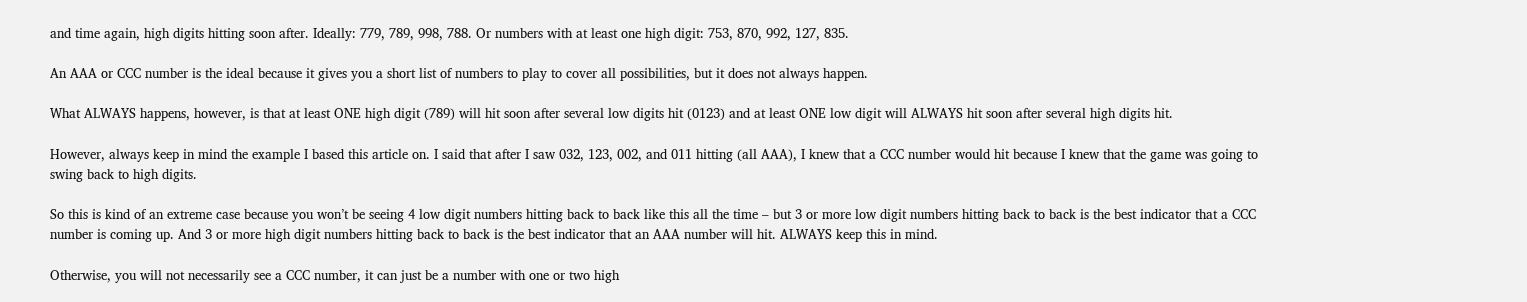and time again, high digits hitting soon after. Ideally: 779, 789, 998, 788. Or numbers with at least one high digit: 753, 870, 992, 127, 835.

An AAA or CCC number is the ideal because it gives you a short list of numbers to play to cover all possibilities, but it does not always happen.

What ALWAYS happens, however, is that at least ONE high digit (789) will hit soon after several low digits hit (0123) and at least ONE low digit will ALWAYS hit soon after several high digits hit.

However, always keep in mind the example I based this article on. I said that after I saw 032, 123, 002, and 011 hitting (all AAA), I knew that a CCC number would hit because I knew that the game was going to swing back to high digits.

So this is kind of an extreme case because you won’t be seeing 4 low digit numbers hitting back to back like this all the time – but 3 or more low digit numbers hitting back to back is the best indicator that a CCC number is coming up. And 3 or more high digit numbers hitting back to back is the best indicator that an AAA number will hit. ALWAYS keep this in mind.

Otherwise, you will not necessarily see a CCC number, it can just be a number with one or two high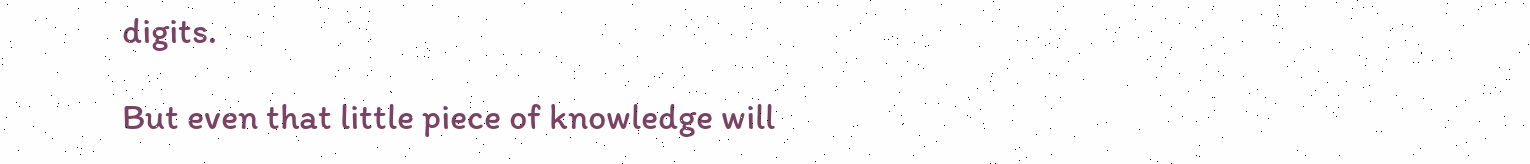digits.

But even that little piece of knowledge will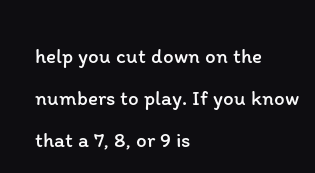help you cut down on the numbers to play. If you know that a 7, 8, or 9 is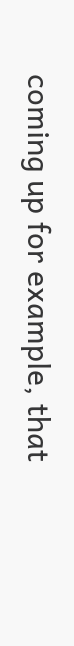coming up for example, that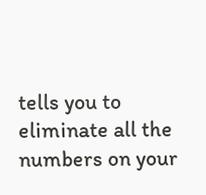tells you to eliminate all the numbers on your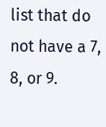list that do not have a 7, 8, or 9.